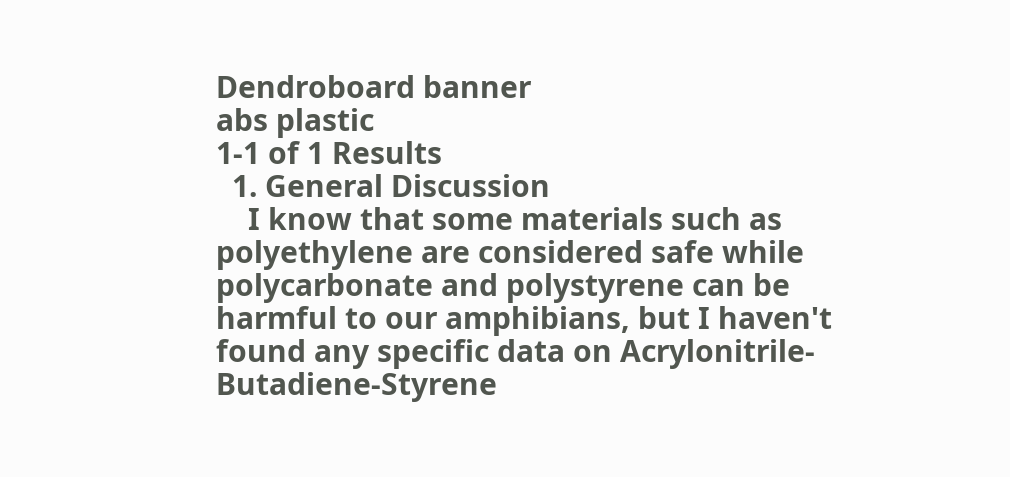Dendroboard banner
abs plastic
1-1 of 1 Results
  1. General Discussion
    I know that some materials such as polyethylene are considered safe while polycarbonate and polystyrene can be harmful to our amphibians, but I haven't found any specific data on Acrylonitrile-Butadiene-Styrene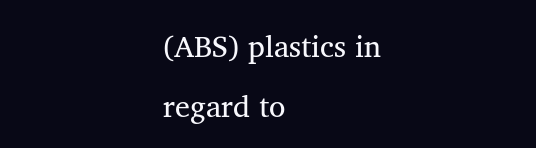(ABS) plastics in regard to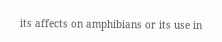its affects on amphibians or its use in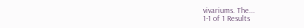vivariums. The...
1-1 of 1 Results